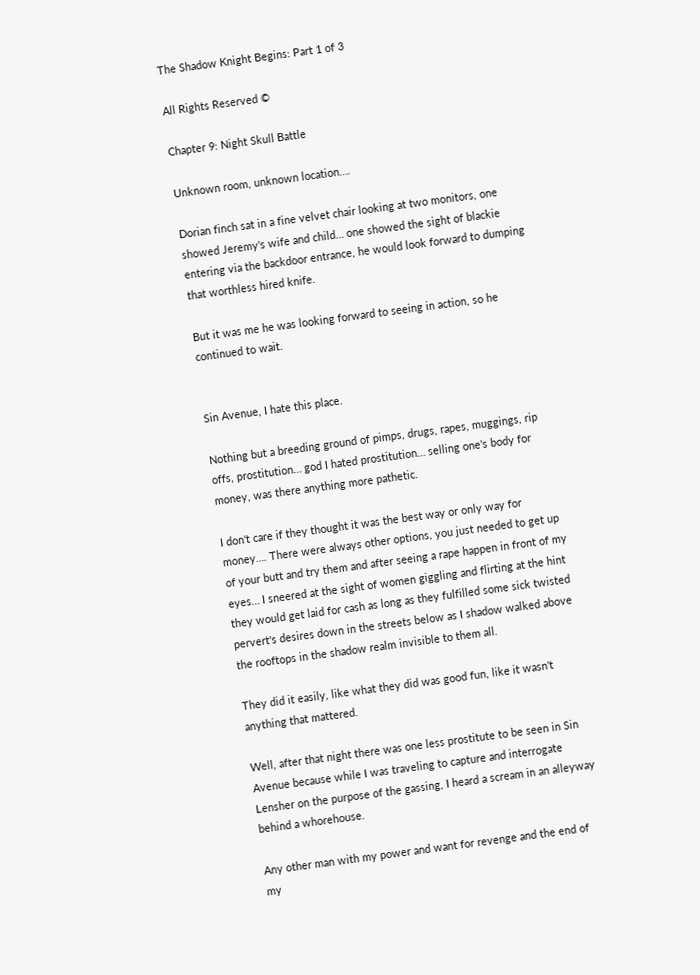The Shadow Knight Begins: Part 1 of 3

All Rights Reserved ©

Chapter 9: Night Skull Battle

Unknown room, unknown location….

Dorian finch sat in a fine velvet chair looking at two monitors, one showed Jeremy's wife and child… one showed the sight of blackie entering via the backdoor entrance, he would look forward to dumping that worthless hired knife.

But it was me he was looking forward to seeing in action, so he continued to wait.


Sin Avenue, I hate this place.

Nothing but a breeding ground of pimps, drugs, rapes, muggings, rip offs, prostitution… god I hated prostitution… selling one's body for money, was there anything more pathetic.

I don't care if they thought it was the best way or only way for money…. There were always other options, you just needed to get up of your butt and try them and after seeing a rape happen in front of my eyes… I sneered at the sight of women giggling and flirting at the hint they would get laid for cash as long as they fulfilled some sick twisted pervert's desires down in the streets below as I shadow walked above the rooftops in the shadow realm invisible to them all.

They did it easily, like what they did was good fun, like it wasn't anything that mattered.

Well, after that night there was one less prostitute to be seen in Sin Avenue because while I was traveling to capture and interrogate Lensher on the purpose of the gassing, I heard a scream in an alleyway behind a whorehouse.

Any other man with my power and want for revenge and the end of my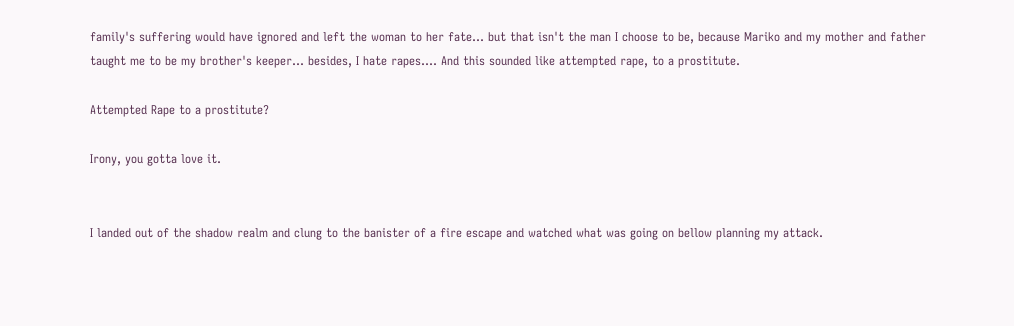family's suffering would have ignored and left the woman to her fate… but that isn't the man I choose to be, because Mariko and my mother and father taught me to be my brother's keeper… besides, I hate rapes…. And this sounded like attempted rape, to a prostitute.

Attempted Rape to a prostitute?

Irony, you gotta love it.


I landed out of the shadow realm and clung to the banister of a fire escape and watched what was going on bellow planning my attack.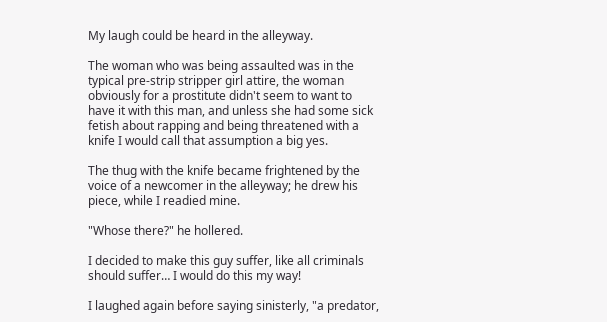My laugh could be heard in the alleyway.

The woman who was being assaulted was in the typical pre-strip stripper girl attire, the woman obviously for a prostitute didn't seem to want to have it with this man, and unless she had some sick fetish about rapping and being threatened with a knife I would call that assumption a big yes.

The thug with the knife became frightened by the voice of a newcomer in the alleyway; he drew his piece, while I readied mine.

"Whose there?" he hollered.

I decided to make this guy suffer, like all criminals should suffer… I would do this my way!

I laughed again before saying sinisterly, "a predator,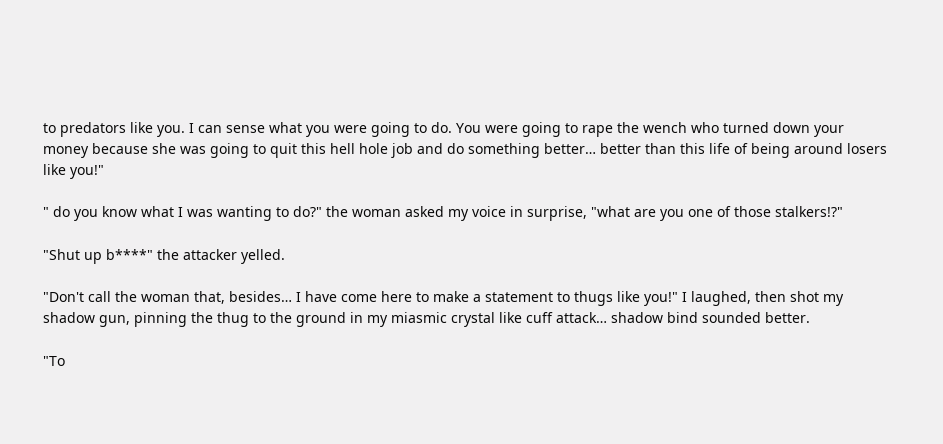to predators like you. I can sense what you were going to do. You were going to rape the wench who turned down your money because she was going to quit this hell hole job and do something better… better than this life of being around losers like you!"

" do you know what I was wanting to do?" the woman asked my voice in surprise, "what are you one of those stalkers!?"

"Shut up b****" the attacker yelled.

"Don't call the woman that, besides… I have come here to make a statement to thugs like you!" I laughed, then shot my shadow gun, pinning the thug to the ground in my miasmic crystal like cuff attack… shadow bind sounded better.

"To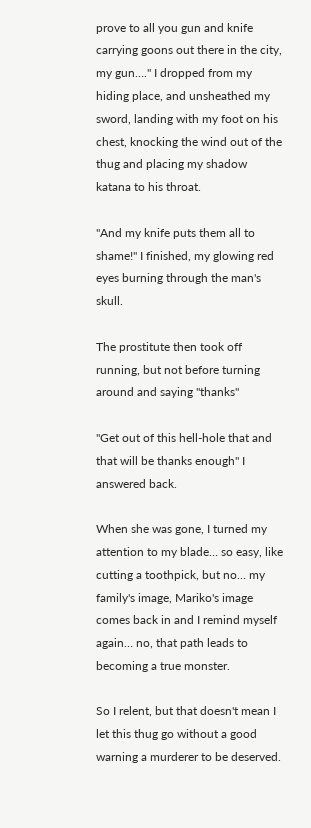prove to all you gun and knife carrying goons out there in the city, my gun…." I dropped from my hiding place, and unsheathed my sword, landing with my foot on his chest, knocking the wind out of the thug and placing my shadow katana to his throat.

"And my knife puts them all to shame!" I finished, my glowing red eyes burning through the man's skull.

The prostitute then took off running, but not before turning around and saying "thanks"

"Get out of this hell-hole that and that will be thanks enough" I answered back.

When she was gone, I turned my attention to my blade… so easy, like cutting a toothpick, but no… my family's image, Mariko's image comes back in and I remind myself again… no, that path leads to becoming a true monster.

So I relent, but that doesn't mean I let this thug go without a good warning a murderer to be deserved.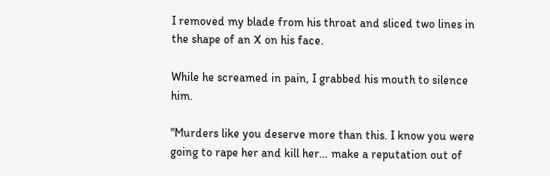I removed my blade from his throat and sliced two lines in the shape of an X on his face.

While he screamed in pain, I grabbed his mouth to silence him.

"Murders like you deserve more than this. I know you were going to rape her and kill her… make a reputation out of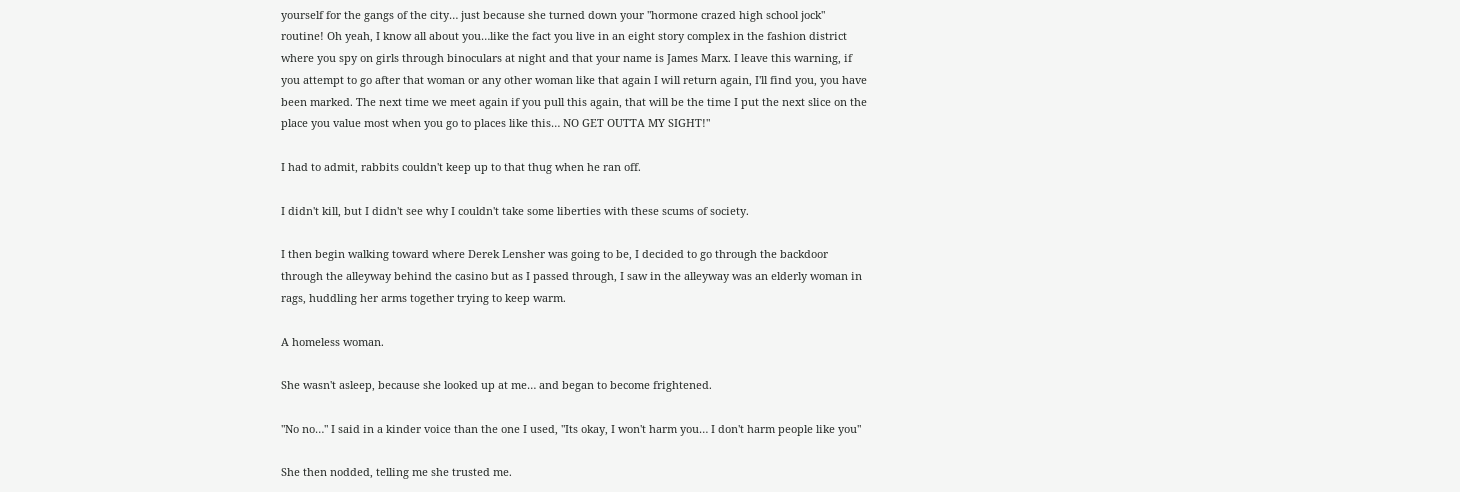yourself for the gangs of the city… just because she turned down your "hormone crazed high school jock" routine! Oh yeah, I know all about you…like the fact you live in an eight story complex in the fashion district where you spy on girls through binoculars at night and that your name is James Marx. I leave this warning, if you attempt to go after that woman or any other woman like that again I will return again, I'll find you, you have been marked. The next time we meet again if you pull this again, that will be the time I put the next slice on the place you value most when you go to places like this… NO GET OUTTA MY SIGHT!"

I had to admit, rabbits couldn't keep up to that thug when he ran off.

I didn't kill, but I didn't see why I couldn't take some liberties with these scums of society.

I then begin walking toward where Derek Lensher was going to be, I decided to go through the backdoor through the alleyway behind the casino but as I passed through, I saw in the alleyway was an elderly woman in rags, huddling her arms together trying to keep warm.

A homeless woman.

She wasn't asleep, because she looked up at me… and began to become frightened.

"No no…" I said in a kinder voice than the one I used, "Its okay, I won't harm you… I don't harm people like you"

She then nodded, telling me she trusted me.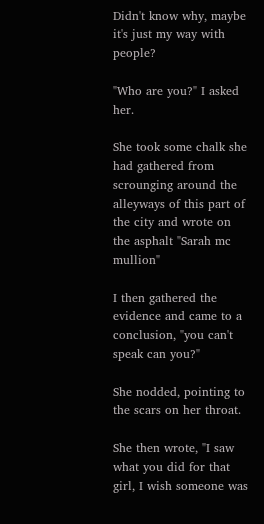Didn't know why, maybe it's just my way with people?

"Who are you?" I asked her.

She took some chalk she had gathered from scrounging around the alleyways of this part of the city and wrote on the asphalt "Sarah mc mullion"

I then gathered the evidence and came to a conclusion, "you can't speak can you?"

She nodded, pointing to the scars on her throat.

She then wrote, "I saw what you did for that girl, I wish someone was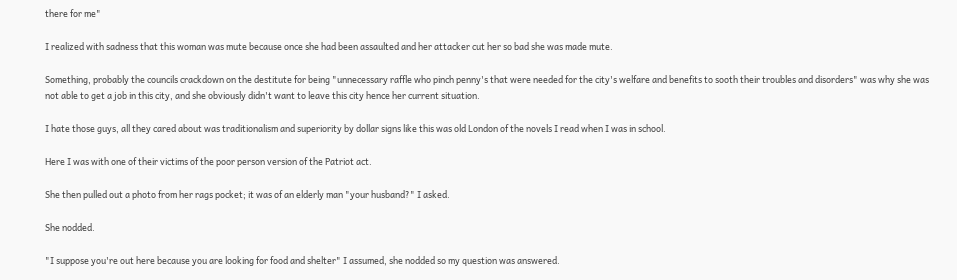there for me"

I realized with sadness that this woman was mute because once she had been assaulted and her attacker cut her so bad she was made mute.

Something, probably the councils crackdown on the destitute for being "unnecessary raffle who pinch penny's that were needed for the city's welfare and benefits to sooth their troubles and disorders" was why she was not able to get a job in this city, and she obviously didn't want to leave this city hence her current situation.

I hate those guys, all they cared about was traditionalism and superiority by dollar signs like this was old London of the novels I read when I was in school.

Here I was with one of their victims of the poor person version of the Patriot act.

She then pulled out a photo from her rags pocket; it was of an elderly man "your husband?" I asked.

She nodded.

"I suppose you're out here because you are looking for food and shelter" I assumed, she nodded so my question was answered.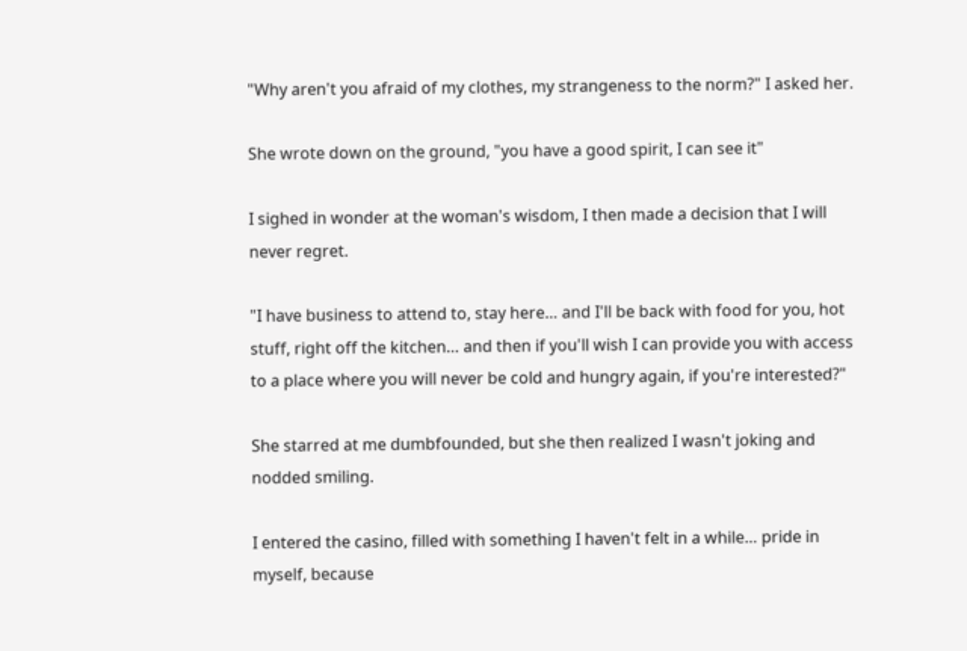"Why aren't you afraid of my clothes, my strangeness to the norm?" I asked her.

She wrote down on the ground, "you have a good spirit, I can see it"

I sighed in wonder at the woman's wisdom, I then made a decision that I will never regret.

"I have business to attend to, stay here… and I'll be back with food for you, hot stuff, right off the kitchen… and then if you'll wish I can provide you with access to a place where you will never be cold and hungry again, if you're interested?"

She starred at me dumbfounded, but she then realized I wasn't joking and nodded smiling.

I entered the casino, filled with something I haven't felt in a while… pride in myself, because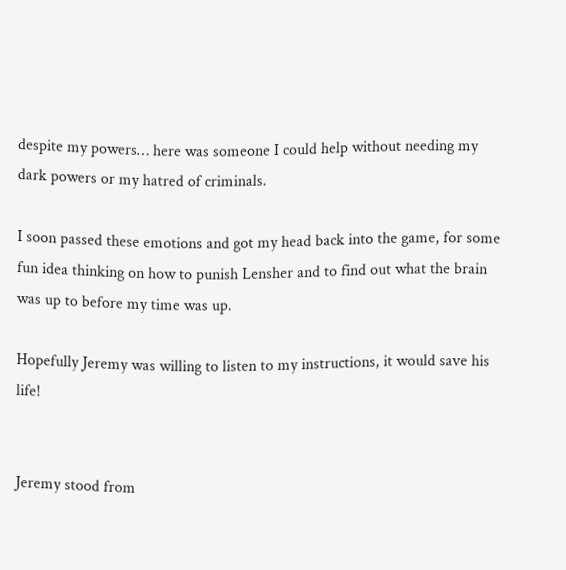despite my powers… here was someone I could help without needing my dark powers or my hatred of criminals.

I soon passed these emotions and got my head back into the game, for some fun idea thinking on how to punish Lensher and to find out what the brain was up to before my time was up.

Hopefully Jeremy was willing to listen to my instructions, it would save his life!


Jeremy stood from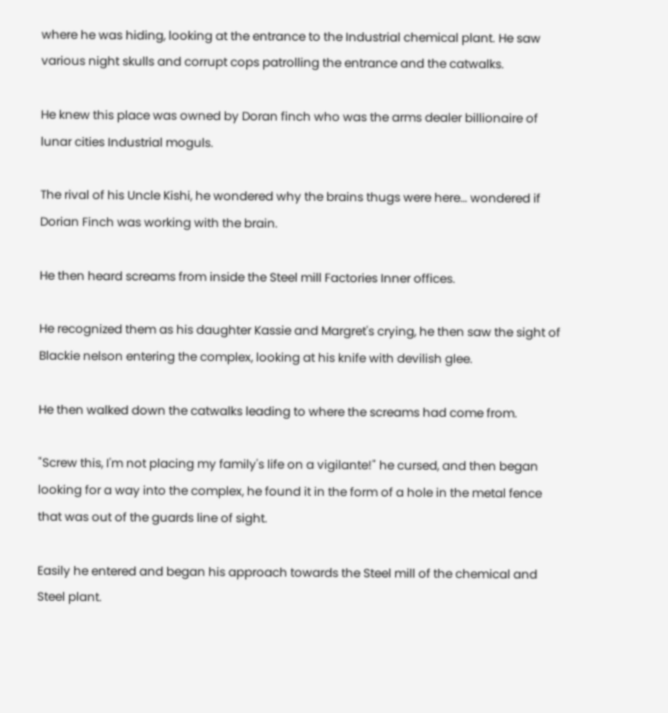where he was hiding, looking at the entrance to the Industrial chemical plant. He saw various night skulls and corrupt cops patrolling the entrance and the catwalks.

He knew this place was owned by Doran finch who was the arms dealer billionaire of lunar cities Industrial moguls.

The rival of his Uncle Kishi, he wondered why the brains thugs were here… wondered if Dorian Finch was working with the brain.

He then heard screams from inside the Steel mill Factories Inner offices.

He recognized them as his daughter Kassie and Margret's crying, he then saw the sight of Blackie nelson entering the complex, looking at his knife with devilish glee.

He then walked down the catwalks leading to where the screams had come from.

"Screw this, I'm not placing my family's life on a vigilante!" he cursed, and then began looking for a way into the complex, he found it in the form of a hole in the metal fence that was out of the guards line of sight.

Easily he entered and began his approach towards the Steel mill of the chemical and Steel plant.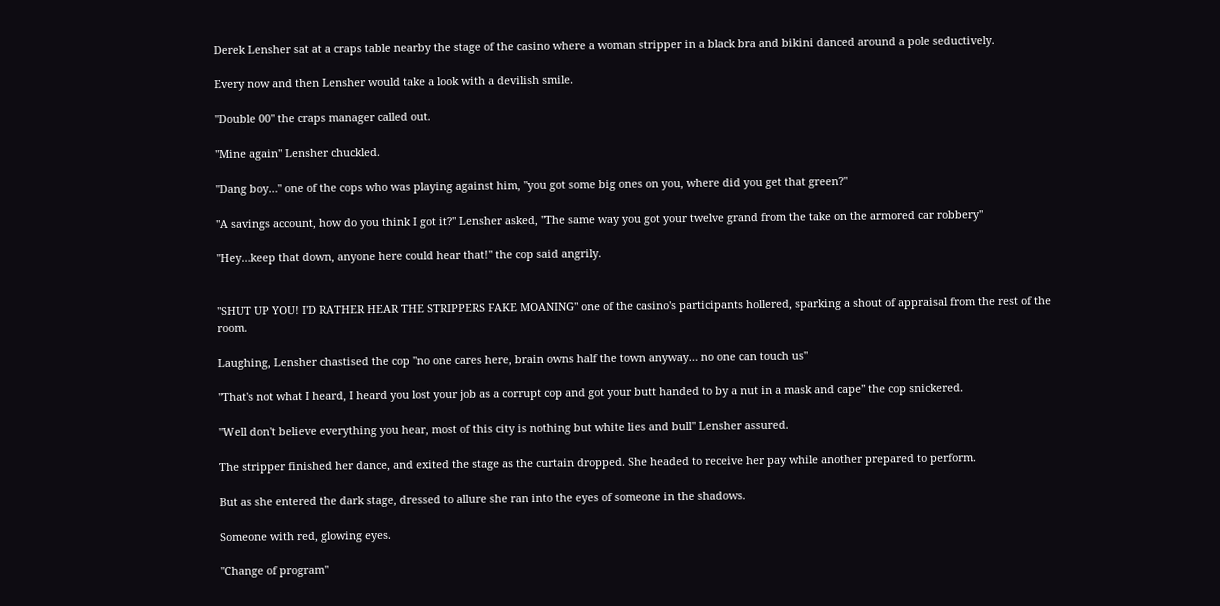Derek Lensher sat at a craps table nearby the stage of the casino where a woman stripper in a black bra and bikini danced around a pole seductively.

Every now and then Lensher would take a look with a devilish smile.

"Double 00" the craps manager called out.

"Mine again" Lensher chuckled.

"Dang boy…" one of the cops who was playing against him, "you got some big ones on you, where did you get that green?"

"A savings account, how do you think I got it?" Lensher asked, "The same way you got your twelve grand from the take on the armored car robbery"

"Hey…keep that down, anyone here could hear that!" the cop said angrily.


"SHUT UP YOU! I'D RATHER HEAR THE STRIPPERS FAKE MOANING" one of the casino's participants hollered, sparking a shout of appraisal from the rest of the room.

Laughing, Lensher chastised the cop "no one cares here, brain owns half the town anyway… no one can touch us"

"That's not what I heard, I heard you lost your job as a corrupt cop and got your butt handed to by a nut in a mask and cape" the cop snickered.

"Well don't believe everything you hear, most of this city is nothing but white lies and bull" Lensher assured.

The stripper finished her dance, and exited the stage as the curtain dropped. She headed to receive her pay while another prepared to perform.

But as she entered the dark stage, dressed to allure she ran into the eyes of someone in the shadows.

Someone with red, glowing eyes.

"Change of program"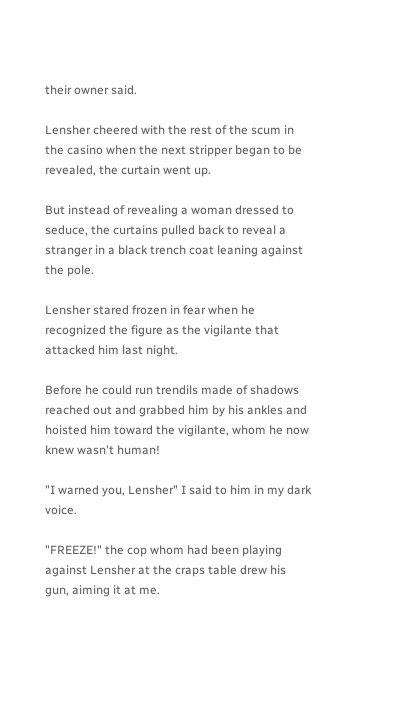their owner said.

Lensher cheered with the rest of the scum in the casino when the next stripper began to be revealed, the curtain went up.

But instead of revealing a woman dressed to seduce, the curtains pulled back to reveal a stranger in a black trench coat leaning against the pole.

Lensher stared frozen in fear when he recognized the figure as the vigilante that attacked him last night.

Before he could run trendils made of shadows reached out and grabbed him by his ankles and hoisted him toward the vigilante, whom he now knew wasn't human!

"I warned you, Lensher" I said to him in my dark voice.

"FREEZE!" the cop whom had been playing against Lensher at the craps table drew his gun, aiming it at me.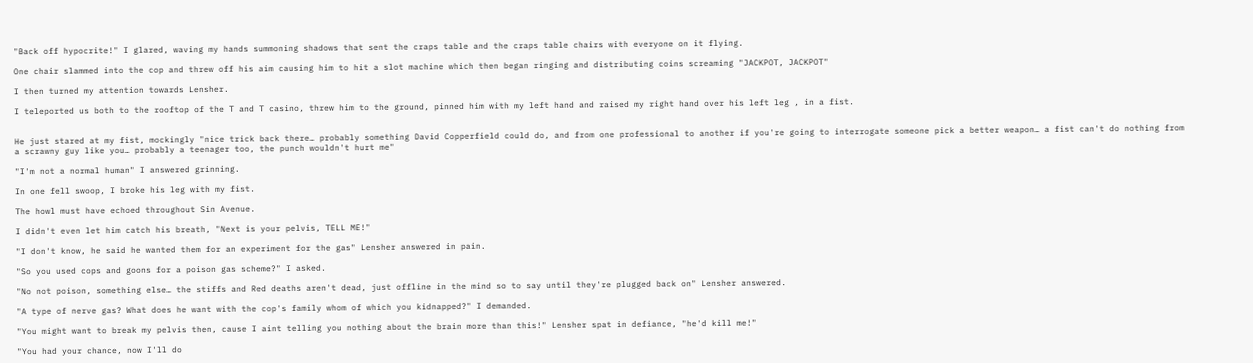"Back off hypocrite!" I glared, waving my hands summoning shadows that sent the craps table and the craps table chairs with everyone on it flying.

One chair slammed into the cop and threw off his aim causing him to hit a slot machine which then began ringing and distributing coins screaming "JACKPOT, JACKPOT"

I then turned my attention towards Lensher.

I teleported us both to the rooftop of the T and T casino, threw him to the ground, pinned him with my left hand and raised my right hand over his left leg , in a fist.


He just stared at my fist, mockingly "nice trick back there… probably something David Copperfield could do, and from one professional to another if you're going to interrogate someone pick a better weapon… a fist can't do nothing from a scrawny guy like you… probably a teenager too, the punch wouldn't hurt me"

"I'm not a normal human" I answered grinning.

In one fell swoop, I broke his leg with my fist.

The howl must have echoed throughout Sin Avenue.

I didn't even let him catch his breath, "Next is your pelvis, TELL ME!"

"I don't know, he said he wanted them for an experiment for the gas" Lensher answered in pain.

"So you used cops and goons for a poison gas scheme?" I asked.

"No not poison, something else… the stiffs and Red deaths aren't dead, just offline in the mind so to say until they're plugged back on" Lensher answered.

"A type of nerve gas? What does he want with the cop's family whom of which you kidnapped?" I demanded.

"You might want to break my pelvis then, cause I aint telling you nothing about the brain more than this!" Lensher spat in defiance, "he'd kill me!"

"You had your chance, now I'll do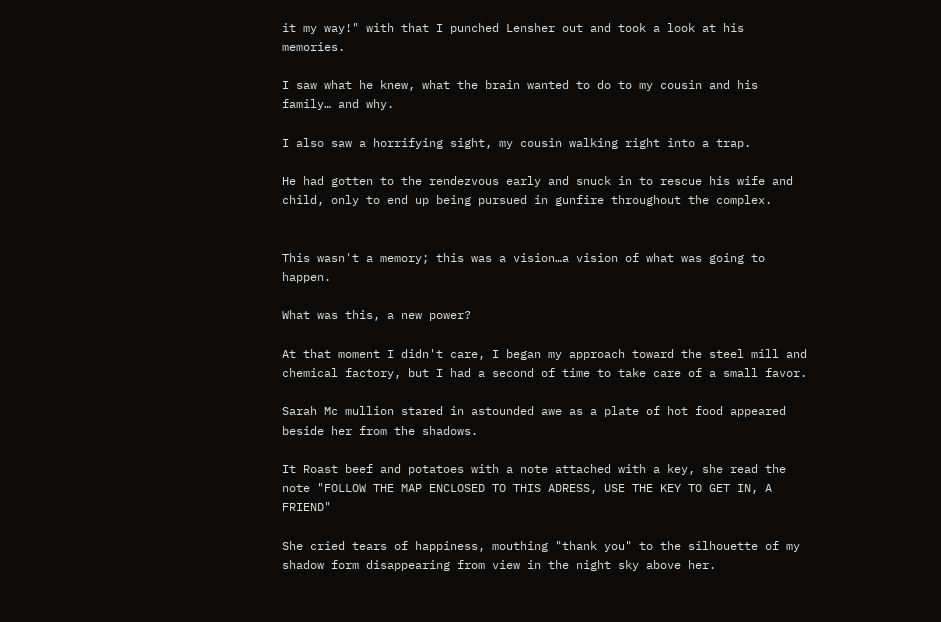it my way!" with that I punched Lensher out and took a look at his memories.

I saw what he knew, what the brain wanted to do to my cousin and his family… and why.

I also saw a horrifying sight, my cousin walking right into a trap.

He had gotten to the rendezvous early and snuck in to rescue his wife and child, only to end up being pursued in gunfire throughout the complex.


This wasn't a memory; this was a vision…a vision of what was going to happen.

What was this, a new power?

At that moment I didn't care, I began my approach toward the steel mill and chemical factory, but I had a second of time to take care of a small favor.

Sarah Mc mullion stared in astounded awe as a plate of hot food appeared beside her from the shadows.

It Roast beef and potatoes with a note attached with a key, she read the note "FOLLOW THE MAP ENCLOSED TO THIS ADRESS, USE THE KEY TO GET IN, A FRIEND"

She cried tears of happiness, mouthing "thank you" to the silhouette of my shadow form disappearing from view in the night sky above her.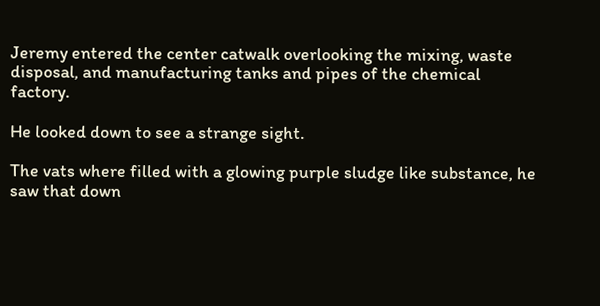Jeremy entered the center catwalk overlooking the mixing, waste disposal, and manufacturing tanks and pipes of the chemical factory.

He looked down to see a strange sight.

The vats where filled with a glowing purple sludge like substance, he saw that down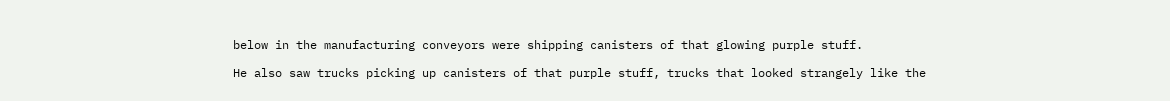below in the manufacturing conveyors were shipping canisters of that glowing purple stuff.

He also saw trucks picking up canisters of that purple stuff, trucks that looked strangely like the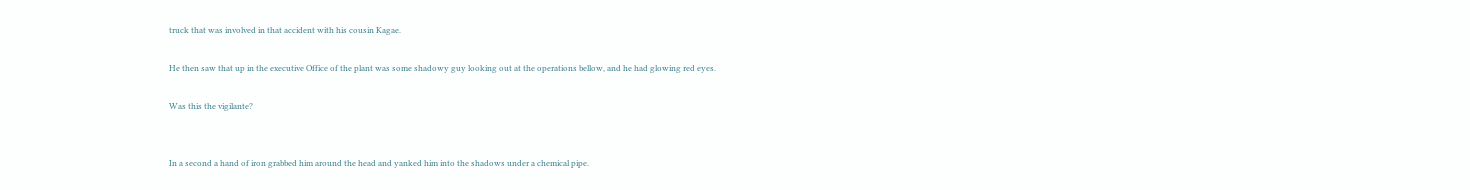truck that was involved in that accident with his cousin Kagae.

He then saw that up in the executive Office of the plant was some shadowy guy looking out at the operations bellow, and he had glowing red eyes.

Was this the vigilante?


In a second a hand of iron grabbed him around the head and yanked him into the shadows under a chemical pipe.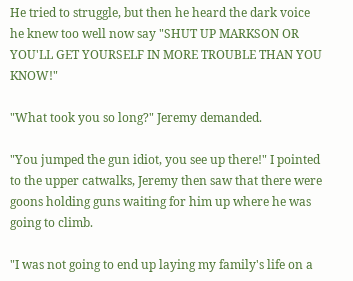He tried to struggle, but then he heard the dark voice he knew too well now say "SHUT UP MARKSON OR YOU'LL GET YOURSELF IN MORE TROUBLE THAN YOU KNOW!"

"What took you so long?" Jeremy demanded.

"You jumped the gun idiot, you see up there!" I pointed to the upper catwalks, Jeremy then saw that there were goons holding guns waiting for him up where he was going to climb.

"I was not going to end up laying my family's life on a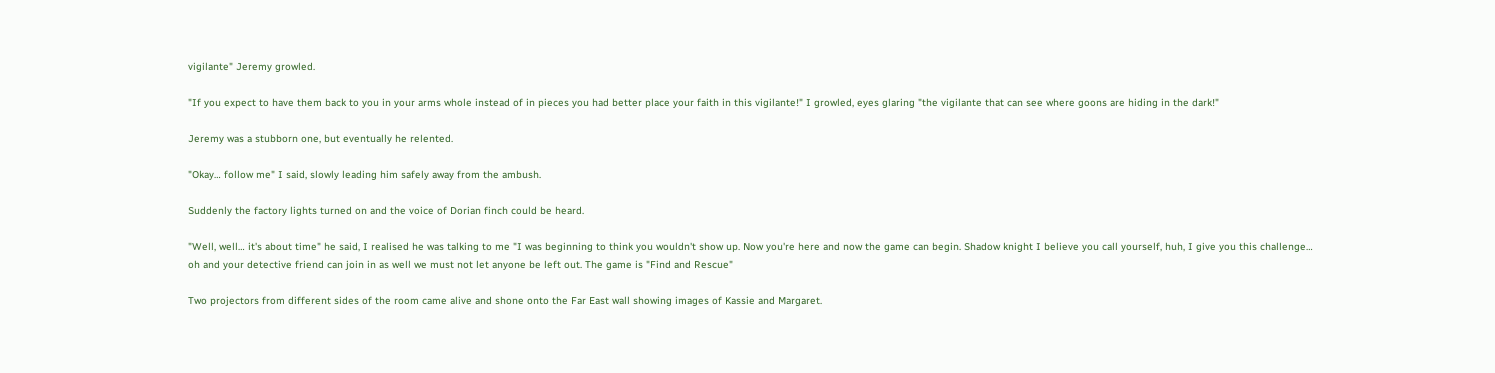vigilante" Jeremy growled.

"If you expect to have them back to you in your arms whole instead of in pieces you had better place your faith in this vigilante!" I growled, eyes glaring "the vigilante that can see where goons are hiding in the dark!"

Jeremy was a stubborn one, but eventually he relented.

"Okay… follow me" I said, slowly leading him safely away from the ambush.

Suddenly the factory lights turned on and the voice of Dorian finch could be heard.

"Well, well… it's about time" he said, I realised he was talking to me "I was beginning to think you wouldn't show up. Now you're here and now the game can begin. Shadow knight I believe you call yourself, huh, I give you this challenge… oh and your detective friend can join in as well we must not let anyone be left out. The game is "Find and Rescue"

Two projectors from different sides of the room came alive and shone onto the Far East wall showing images of Kassie and Margaret.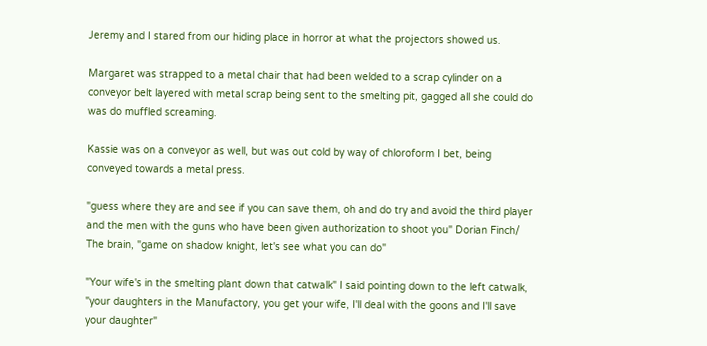Jeremy and I stared from our hiding place in horror at what the projectors showed us.

Margaret was strapped to a metal chair that had been welded to a scrap cylinder on a conveyor belt layered with metal scrap being sent to the smelting pit, gagged all she could do was do muffled screaming.

Kassie was on a conveyor as well, but was out cold by way of chloroform I bet, being conveyed towards a metal press.

"guess where they are and see if you can save them, oh and do try and avoid the third player and the men with the guns who have been given authorization to shoot you" Dorian Finch/ The brain, "game on shadow knight, let's see what you can do"

"Your wife's in the smelting plant down that catwalk" I said pointing down to the left catwalk, "your daughters in the Manufactory, you get your wife, I'll deal with the goons and I'll save your daughter"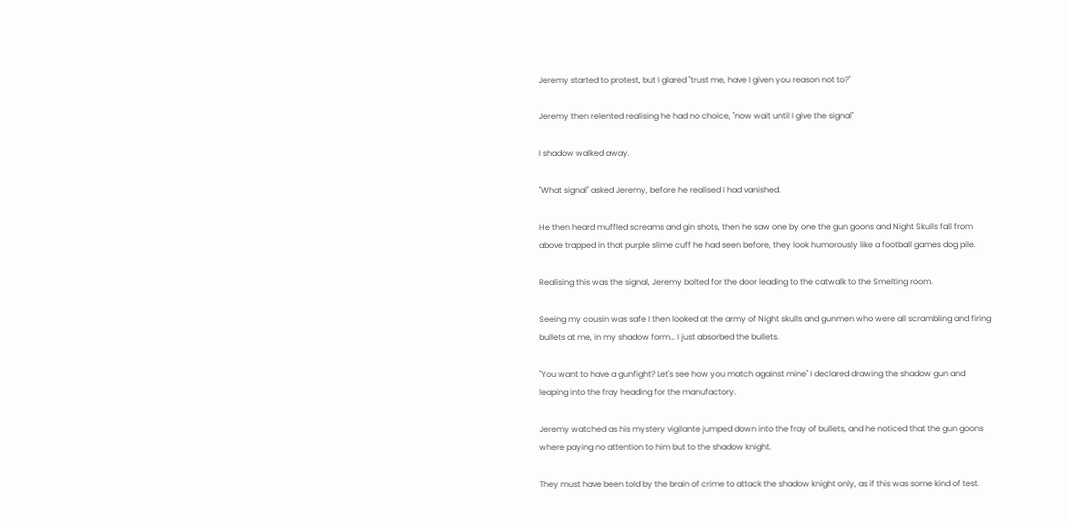Jeremy started to protest, but I glared "trust me, have I given you reason not to?"

Jeremy then relented realising he had no choice, "now wait until I give the signal"

I shadow walked away.

"What signal" asked Jeremy, before he realised I had vanished.

He then heard muffled screams and gin shots, then he saw one by one the gun goons and Night Skulls fall from above trapped in that purple slime cuff he had seen before, they look humorously like a football games dog pile.

Realising this was the signal, Jeremy bolted for the door leading to the catwalk to the Smelting room.

Seeing my cousin was safe I then looked at the army of Night skulls and gunmen who were all scrambling and firing bullets at me, in my shadow form… I just absorbed the bullets.

"You want to have a gunfight? Let's see how you match against mine" I declared drawing the shadow gun and leaping into the fray heading for the manufactory.

Jeremy watched as his mystery vigilante jumped down into the fray of bullets, and he noticed that the gun goons where paying no attention to him but to the shadow knight.

They must have been told by the brain of crime to attack the shadow knight only, as if this was some kind of test.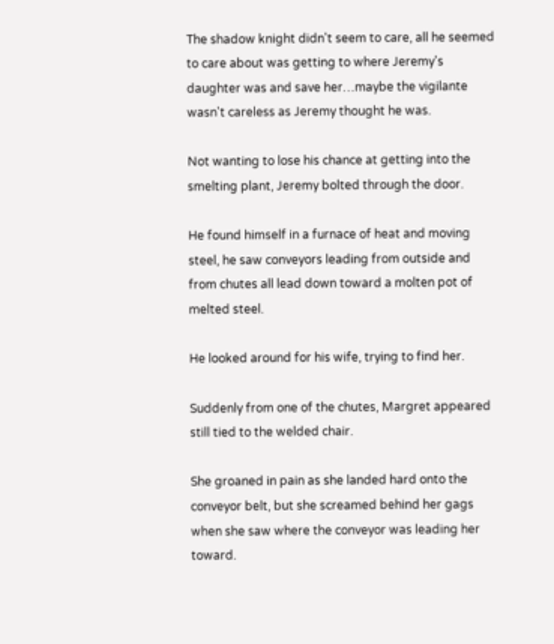The shadow knight didn't seem to care, all he seemed to care about was getting to where Jeremy's daughter was and save her…maybe the vigilante wasn't careless as Jeremy thought he was.

Not wanting to lose his chance at getting into the smelting plant, Jeremy bolted through the door.

He found himself in a furnace of heat and moving steel, he saw conveyors leading from outside and from chutes all lead down toward a molten pot of melted steel.

He looked around for his wife, trying to find her.

Suddenly from one of the chutes, Margret appeared still tied to the welded chair.

She groaned in pain as she landed hard onto the conveyor belt, but she screamed behind her gags when she saw where the conveyor was leading her toward.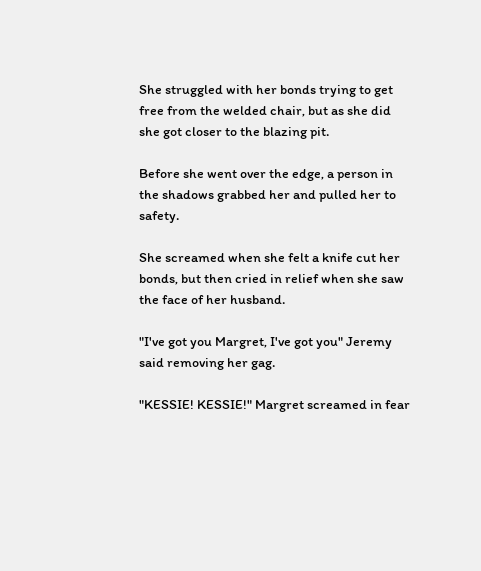She struggled with her bonds trying to get free from the welded chair, but as she did she got closer to the blazing pit.

Before she went over the edge, a person in the shadows grabbed her and pulled her to safety.

She screamed when she felt a knife cut her bonds, but then cried in relief when she saw the face of her husband.

"I've got you Margret, I've got you" Jeremy said removing her gag.

"KESSIE! KESSIE!" Margret screamed in fear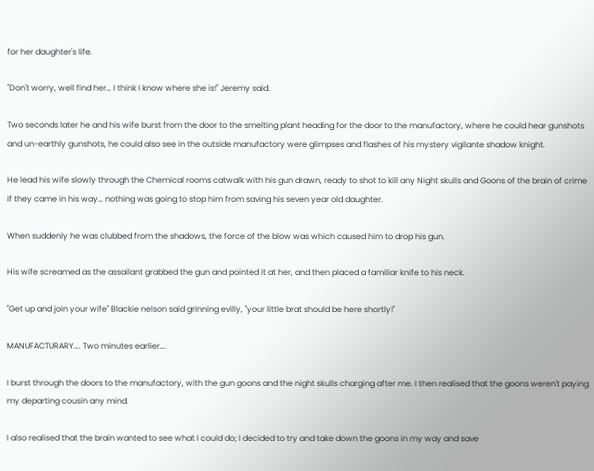for her daughter's life.

"Don't worry, well find her… I think I know where she is!" Jeremy said.

Two seconds later he and his wife burst from the door to the smelting plant heading for the door to the manufactory, where he could hear gunshots and un-earthly gunshots, he could also see in the outside manufactory were glimpses and flashes of his mystery vigilante shadow knight.

He lead his wife slowly through the Chemical rooms catwalk with his gun drawn, ready to shot to kill any Night skulls and Goons of the brain of crime if they came in his way… nothing was going to stop him from saving his seven year old daughter.

When suddenly he was clubbed from the shadows, the force of the blow was which caused him to drop his gun.

His wife screamed as the assailant grabbed the gun and pointed it at her, and then placed a familiar knife to his neck.

"Get up and join your wife" Blackie nelson said grinning evilly, "your little brat should be here shortly!"

MANUFACTURARY…. Two minutes earlier….

I burst through the doors to the manufactory, with the gun goons and the night skulls charging after me. I then realised that the goons weren't paying my departing cousin any mind.

I also realised that the brain wanted to see what I could do; I decided to try and take down the goons in my way and save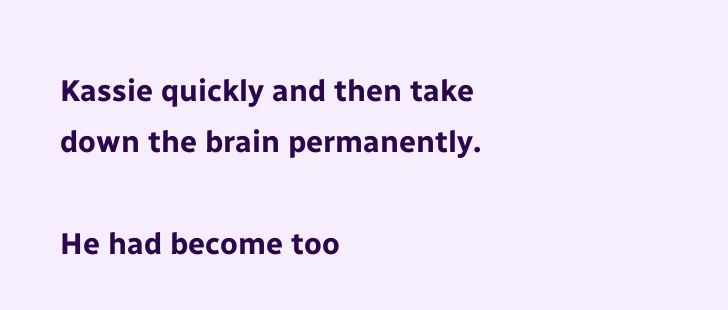Kassie quickly and then take down the brain permanently.

He had become too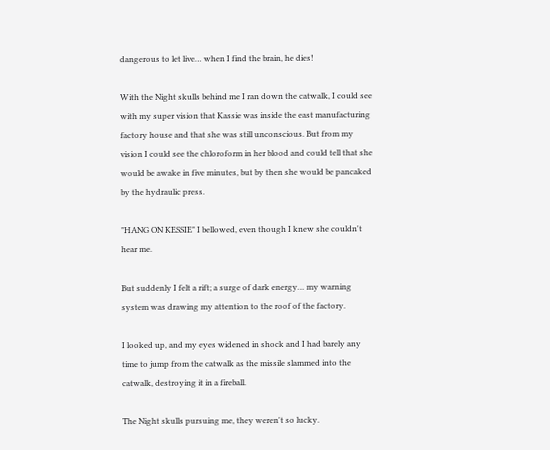dangerous to let live… when I find the brain, he dies!

With the Night skulls behind me I ran down the catwalk, I could see with my super vision that Kassie was inside the east manufacturing factory house and that she was still unconscious. But from my vision I could see the chloroform in her blood and could tell that she would be awake in five minutes, but by then she would be pancaked by the hydraulic press.

"HANG ON KESSIE" I bellowed, even though I knew she couldn't hear me.

But suddenly I felt a rift; a surge of dark energy… my warning system was drawing my attention to the roof of the factory.

I looked up, and my eyes widened in shock and I had barely any time to jump from the catwalk as the missile slammed into the catwalk, destroying it in a fireball.

The Night skulls pursuing me, they weren't so lucky.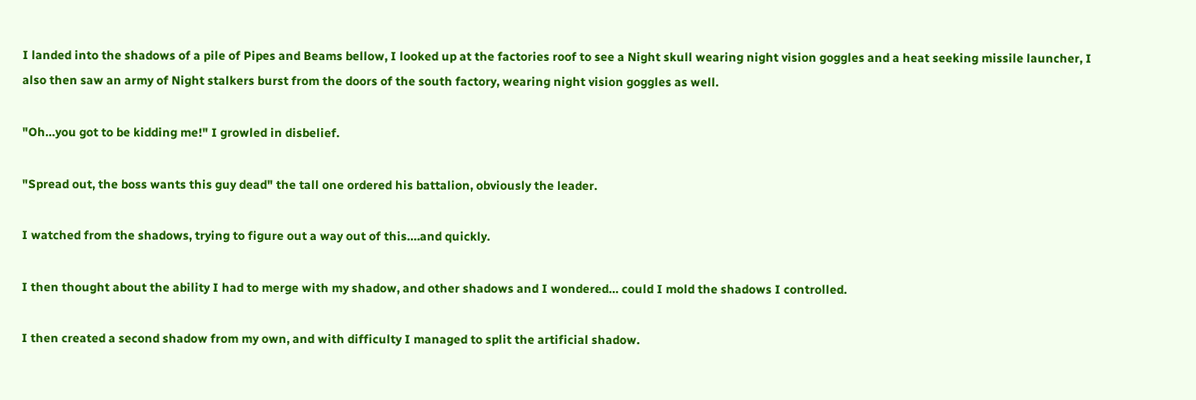I landed into the shadows of a pile of Pipes and Beams bellow, I looked up at the factories roof to see a Night skull wearing night vision goggles and a heat seeking missile launcher, I also then saw an army of Night stalkers burst from the doors of the south factory, wearing night vision goggles as well.

"Oh…you got to be kidding me!" I growled in disbelief.

"Spread out, the boss wants this guy dead" the tall one ordered his battalion, obviously the leader.

I watched from the shadows, trying to figure out a way out of this….and quickly.

I then thought about the ability I had to merge with my shadow, and other shadows and I wondered… could I mold the shadows I controlled.

I then created a second shadow from my own, and with difficulty I managed to split the artificial shadow.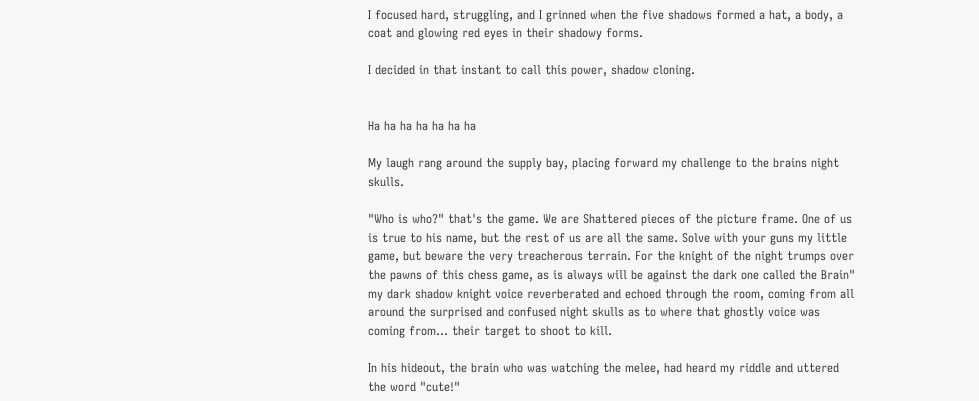I focused hard, struggling, and I grinned when the five shadows formed a hat, a body, a coat and glowing red eyes in their shadowy forms.

I decided in that instant to call this power, shadow cloning.


Ha ha ha ha ha ha ha

My laugh rang around the supply bay, placing forward my challenge to the brains night skulls.

"Who is who?" that's the game. We are Shattered pieces of the picture frame. One of us is true to his name, but the rest of us are all the same. Solve with your guns my little game, but beware the very treacherous terrain. For the knight of the night trumps over the pawns of this chess game, as is always will be against the dark one called the Brain" my dark shadow knight voice reverberated and echoed through the room, coming from all around the surprised and confused night skulls as to where that ghostly voice was coming from… their target to shoot to kill.

In his hideout, the brain who was watching the melee, had heard my riddle and uttered the word "cute!"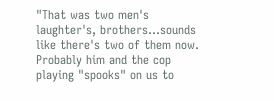"That was two men's laughter's, brothers…sounds like there's two of them now. Probably him and the cop playing "spooks" on us to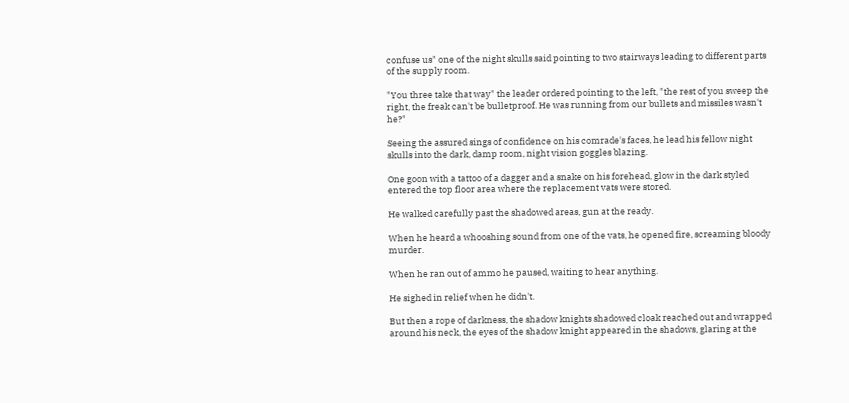confuse us" one of the night skulls said pointing to two stairways leading to different parts of the supply room.

"You three take that way" the leader ordered pointing to the left, "the rest of you sweep the right, the freak can't be bulletproof. He was running from our bullets and missiles wasn't he?"

Seeing the assured sings of confidence on his comrade's faces, he lead his fellow night skulls into the dark, damp room, night vision goggles blazing.

One goon with a tattoo of a dagger and a snake on his forehead, glow in the dark styled entered the top floor area where the replacement vats were stored.

He walked carefully past the shadowed areas, gun at the ready.

When he heard a whooshing sound from one of the vats, he opened fire, screaming bloody murder.

When he ran out of ammo he paused, waiting to hear anything.

He sighed in relief when he didn't.

But then a rope of darkness, the shadow knights shadowed cloak reached out and wrapped around his neck, the eyes of the shadow knight appeared in the shadows, glaring at the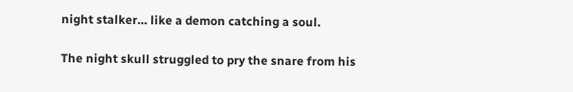night stalker… like a demon catching a soul.

The night skull struggled to pry the snare from his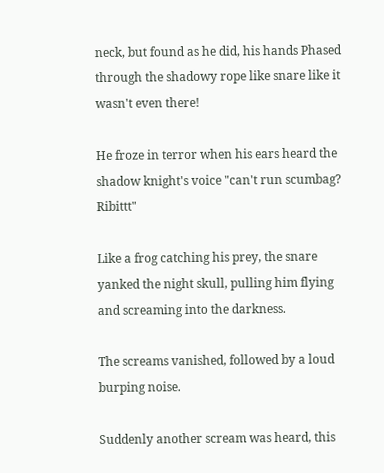neck, but found as he did, his hands Phased through the shadowy rope like snare like it wasn't even there!

He froze in terror when his ears heard the shadow knight's voice "can't run scumbag? Ribittt"

Like a frog catching his prey, the snare yanked the night skull, pulling him flying and screaming into the darkness.

The screams vanished, followed by a loud burping noise.

Suddenly another scream was heard, this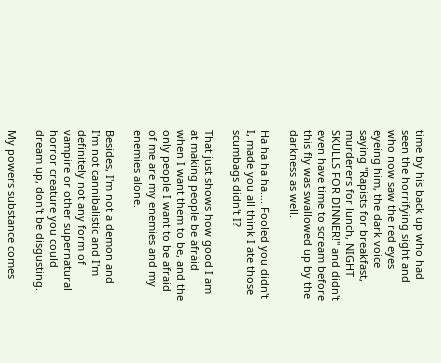time by his back up who had seen the horrifying sight and who now saw the red eyes eyeing him, the dark voice saying "Rapists for breakfast, murderers for lunch, NIGHT SKULLS FOR DINNER!" and didn't even have time to scream before this fly was swallowed up by the darkness as well.

Ha ha ha ha…. Fooled you didn't I, made you all think I ate those scumbags didn't I?

That just shows how good I am at making people be afraid when I want them to be, and the only people I want to be afraid of me are my enemies and my enemies alone.

Besides, I'm not a demon and I'm not cannibalistic and I'm definitely not any form of vampire or other supernatural horror creature you could dream up, don't be disgusting.

My powers substance comes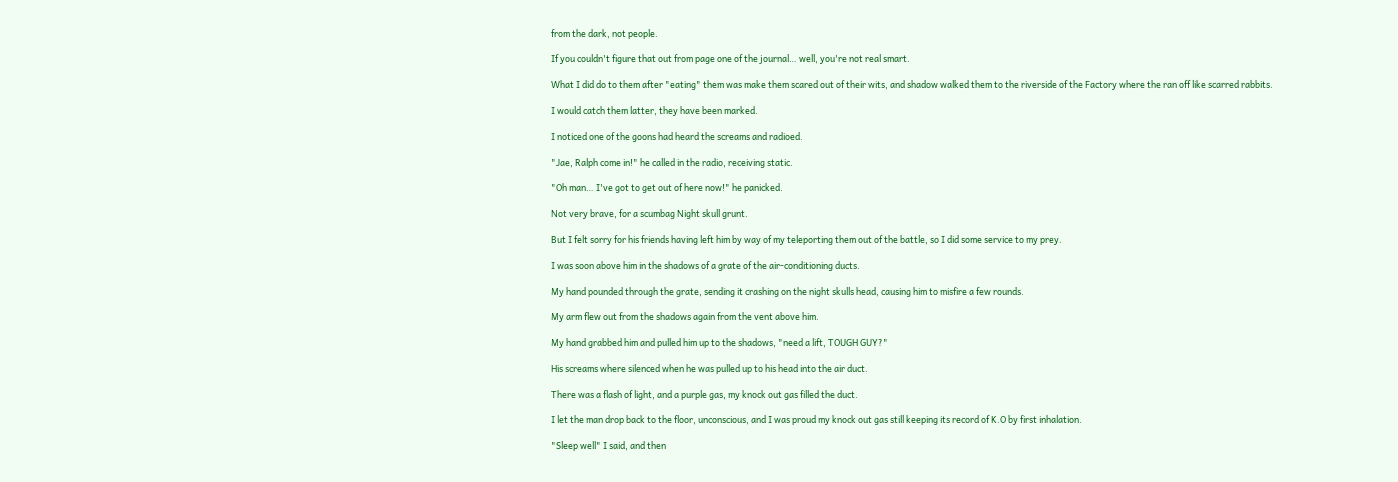from the dark, not people.

If you couldn't figure that out from page one of the journal… well, you're not real smart.

What I did do to them after "eating" them was make them scared out of their wits, and shadow walked them to the riverside of the Factory where the ran off like scarred rabbits.

I would catch them latter, they have been marked.

I noticed one of the goons had heard the screams and radioed.

"Jae, Ralph come in!" he called in the radio, receiving static.

"Oh man… I've got to get out of here now!" he panicked.

Not very brave, for a scumbag Night skull grunt.

But I felt sorry for his friends having left him by way of my teleporting them out of the battle, so I did some service to my prey.

I was soon above him in the shadows of a grate of the air-conditioning ducts.

My hand pounded through the grate, sending it crashing on the night skulls head, causing him to misfire a few rounds.

My arm flew out from the shadows again from the vent above him.

My hand grabbed him and pulled him up to the shadows, "need a lift, TOUGH GUY?"

His screams where silenced when he was pulled up to his head into the air duct.

There was a flash of light, and a purple gas, my knock out gas filled the duct.

I let the man drop back to the floor, unconscious, and I was proud my knock out gas still keeping its record of K.O by first inhalation.

"Sleep well" I said, and then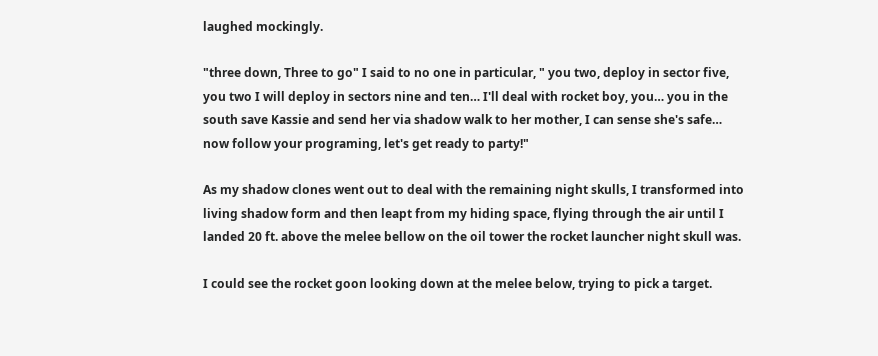laughed mockingly.

"three down, Three to go" I said to no one in particular, " you two, deploy in sector five, you two I will deploy in sectors nine and ten… I'll deal with rocket boy, you… you in the south save Kassie and send her via shadow walk to her mother, I can sense she's safe… now follow your programing, let's get ready to party!"

As my shadow clones went out to deal with the remaining night skulls, I transformed into living shadow form and then leapt from my hiding space, flying through the air until I landed 20 ft. above the melee bellow on the oil tower the rocket launcher night skull was.

I could see the rocket goon looking down at the melee below, trying to pick a target.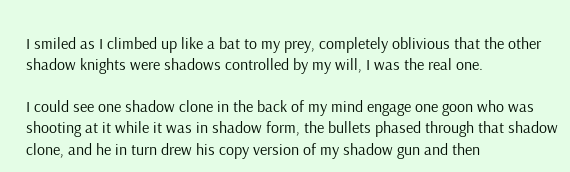I smiled as I climbed up like a bat to my prey, completely oblivious that the other shadow knights were shadows controlled by my will, I was the real one.

I could see one shadow clone in the back of my mind engage one goon who was shooting at it while it was in shadow form, the bullets phased through that shadow clone, and he in turn drew his copy version of my shadow gun and then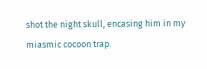shot the night skull, encasing him in my miasmic cocoon trap.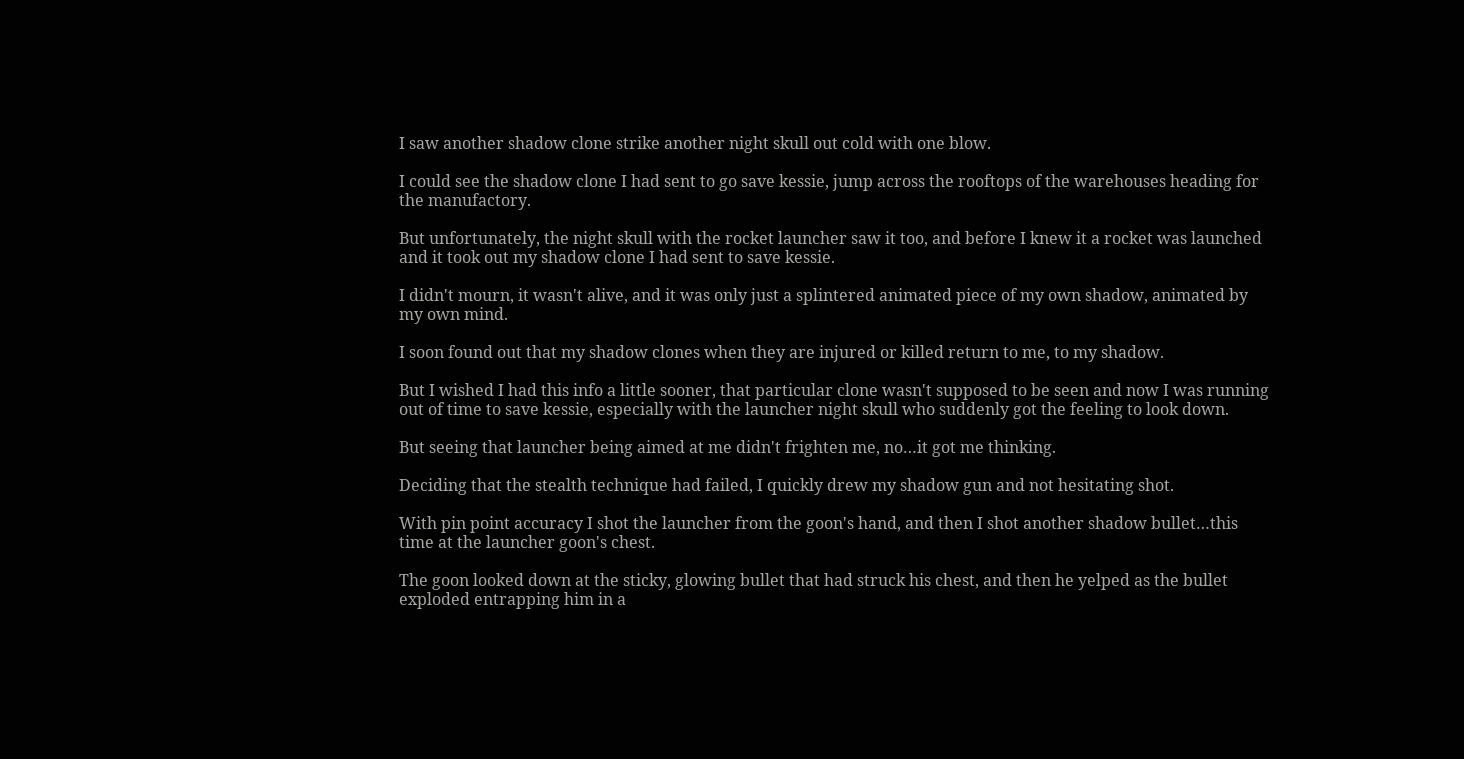I saw another shadow clone strike another night skull out cold with one blow.

I could see the shadow clone I had sent to go save kessie, jump across the rooftops of the warehouses heading for the manufactory.

But unfortunately, the night skull with the rocket launcher saw it too, and before I knew it a rocket was launched and it took out my shadow clone I had sent to save kessie.

I didn't mourn, it wasn't alive, and it was only just a splintered animated piece of my own shadow, animated by my own mind.

I soon found out that my shadow clones when they are injured or killed return to me, to my shadow.

But I wished I had this info a little sooner, that particular clone wasn't supposed to be seen and now I was running out of time to save kessie, especially with the launcher night skull who suddenly got the feeling to look down.

But seeing that launcher being aimed at me didn't frighten me, no…it got me thinking.

Deciding that the stealth technique had failed, I quickly drew my shadow gun and not hesitating shot.

With pin point accuracy I shot the launcher from the goon's hand, and then I shot another shadow bullet…this time at the launcher goon's chest.

The goon looked down at the sticky, glowing bullet that had struck his chest, and then he yelped as the bullet exploded entrapping him in a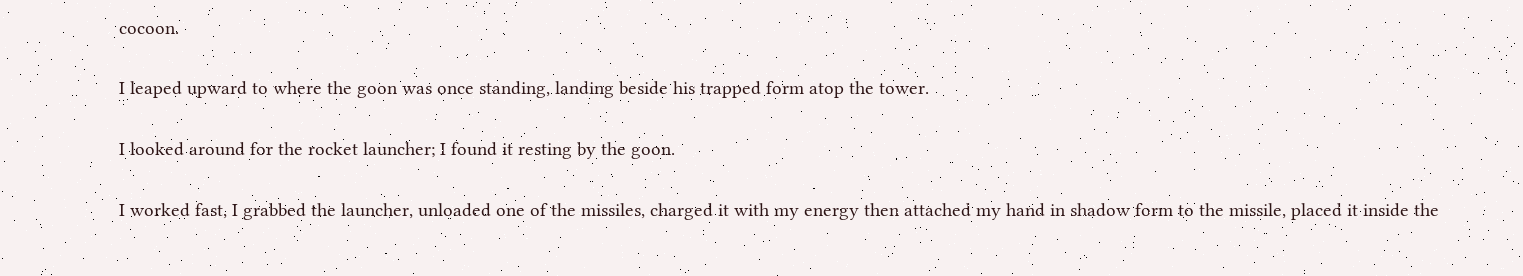cocoon.

I leaped upward to where the goon was once standing, landing beside his trapped form atop the tower.

I looked around for the rocket launcher; I found it resting by the goon.

I worked fast, I grabbed the launcher, unloaded one of the missiles, charged it with my energy then attached my hand in shadow form to the missile, placed it inside the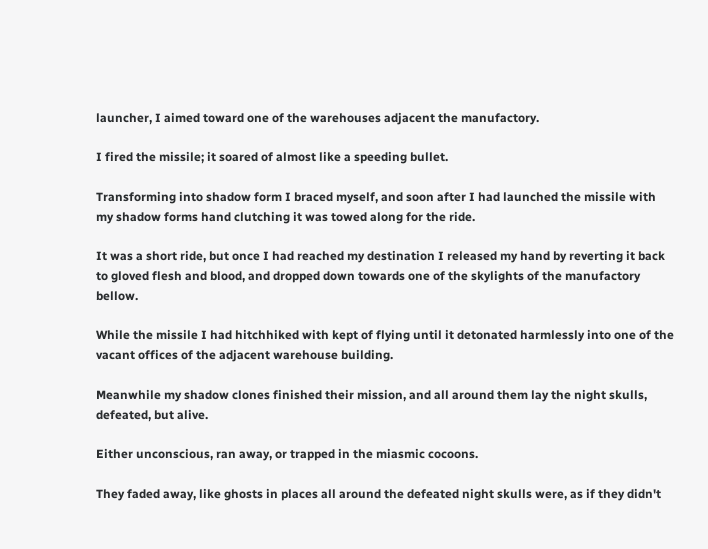launcher, I aimed toward one of the warehouses adjacent the manufactory.

I fired the missile; it soared of almost like a speeding bullet.

Transforming into shadow form I braced myself, and soon after I had launched the missile with my shadow forms hand clutching it was towed along for the ride.

It was a short ride, but once I had reached my destination I released my hand by reverting it back to gloved flesh and blood, and dropped down towards one of the skylights of the manufactory bellow.

While the missile I had hitchhiked with kept of flying until it detonated harmlessly into one of the vacant offices of the adjacent warehouse building.

Meanwhile my shadow clones finished their mission, and all around them lay the night skulls, defeated, but alive.

Either unconscious, ran away, or trapped in the miasmic cocoons.

They faded away, like ghosts in places all around the defeated night skulls were, as if they didn't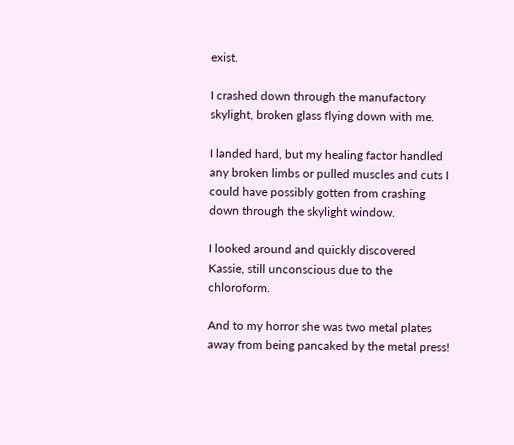exist.

I crashed down through the manufactory skylight, broken glass flying down with me.

I landed hard, but my healing factor handled any broken limbs or pulled muscles and cuts I could have possibly gotten from crashing down through the skylight window.

I looked around and quickly discovered Kassie, still unconscious due to the chloroform.

And to my horror she was two metal plates away from being pancaked by the metal press!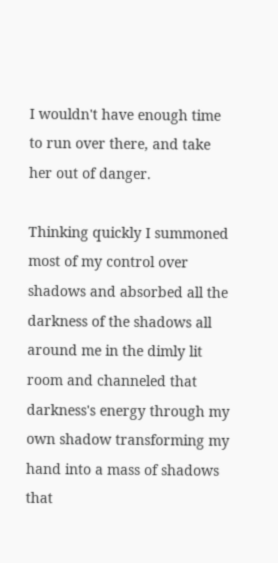I wouldn't have enough time to run over there, and take her out of danger.

Thinking quickly I summoned most of my control over shadows and absorbed all the darkness of the shadows all around me in the dimly lit room and channeled that darkness's energy through my own shadow transforming my hand into a mass of shadows that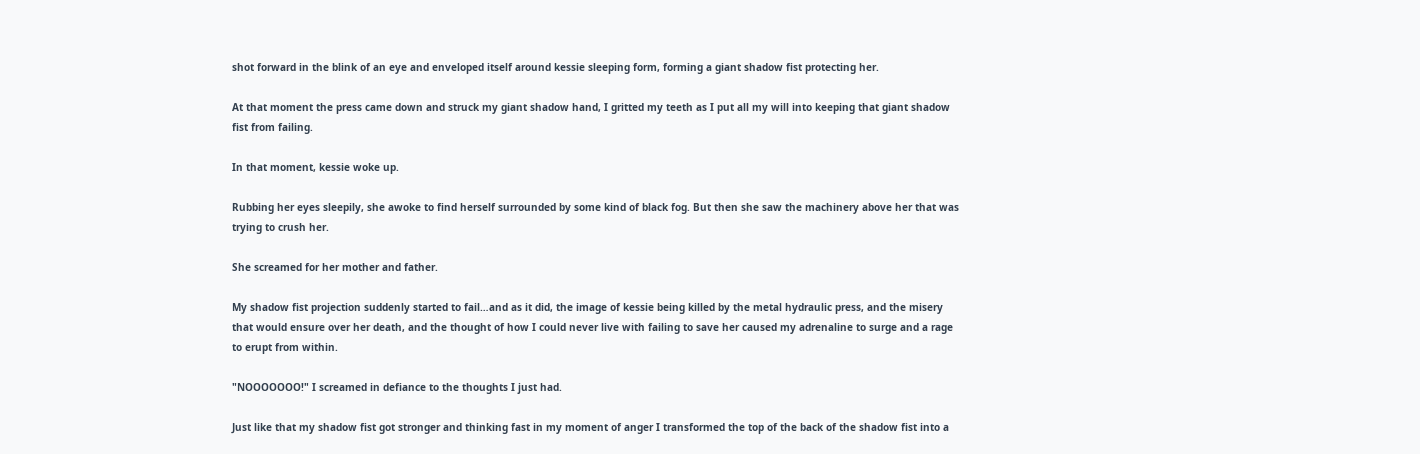shot forward in the blink of an eye and enveloped itself around kessie sleeping form, forming a giant shadow fist protecting her.

At that moment the press came down and struck my giant shadow hand, I gritted my teeth as I put all my will into keeping that giant shadow fist from failing.

In that moment, kessie woke up.

Rubbing her eyes sleepily, she awoke to find herself surrounded by some kind of black fog. But then she saw the machinery above her that was trying to crush her.

She screamed for her mother and father.

My shadow fist projection suddenly started to fail…and as it did, the image of kessie being killed by the metal hydraulic press, and the misery that would ensure over her death, and the thought of how I could never live with failing to save her caused my adrenaline to surge and a rage to erupt from within.

"NOOOOOOO!" I screamed in defiance to the thoughts I just had.

Just like that my shadow fist got stronger and thinking fast in my moment of anger I transformed the top of the back of the shadow fist into a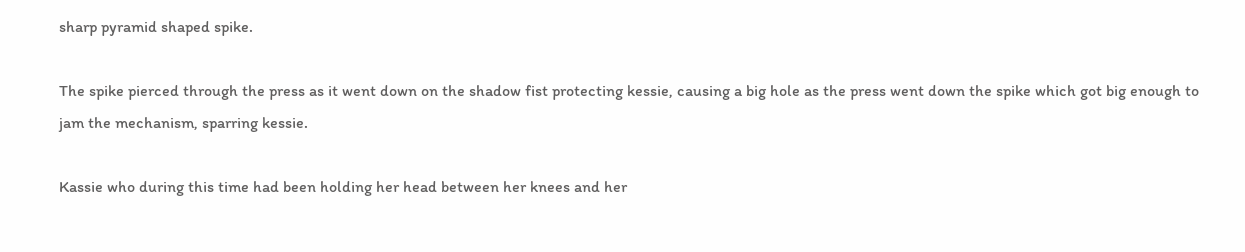sharp pyramid shaped spike.

The spike pierced through the press as it went down on the shadow fist protecting kessie, causing a big hole as the press went down the spike which got big enough to jam the mechanism, sparring kessie.

Kassie who during this time had been holding her head between her knees and her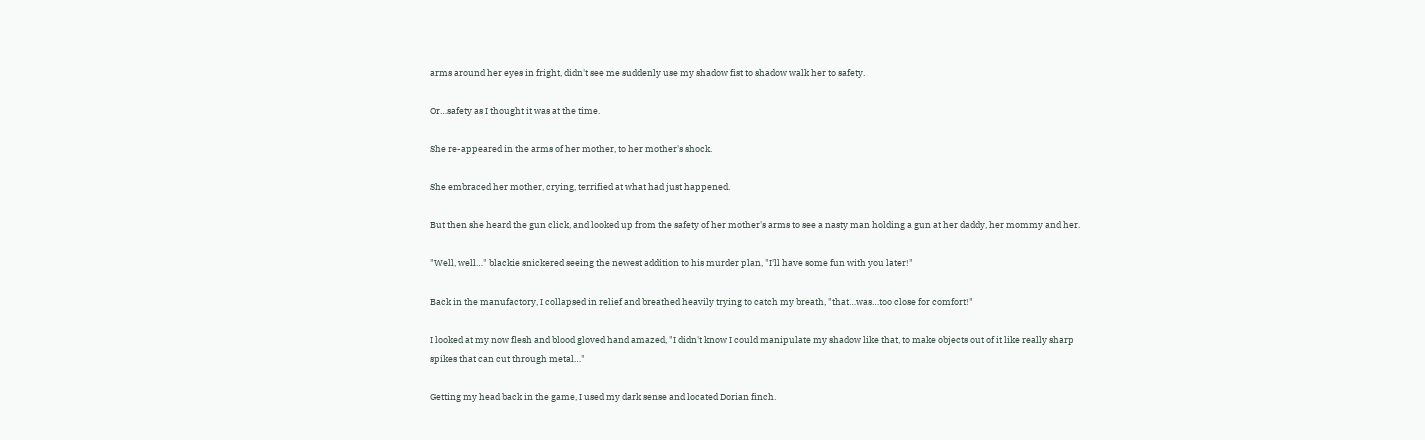arms around her eyes in fright, didn't see me suddenly use my shadow fist to shadow walk her to safety.

Or…safety as I thought it was at the time.

She re-appeared in the arms of her mother, to her mother's shock.

She embraced her mother, crying, terrified at what had just happened.

But then she heard the gun click, and looked up from the safety of her mother's arms to see a nasty man holding a gun at her daddy, her mommy and her.

"Well, well…" blackie snickered seeing the newest addition to his murder plan, "I'll have some fun with you later!"

Back in the manufactory, I collapsed in relief and breathed heavily trying to catch my breath, "that…was…too close for comfort!"

I looked at my now flesh and blood gloved hand amazed, "I didn't know I could manipulate my shadow like that, to make objects out of it like really sharp spikes that can cut through metal…"

Getting my head back in the game, I used my dark sense and located Dorian finch.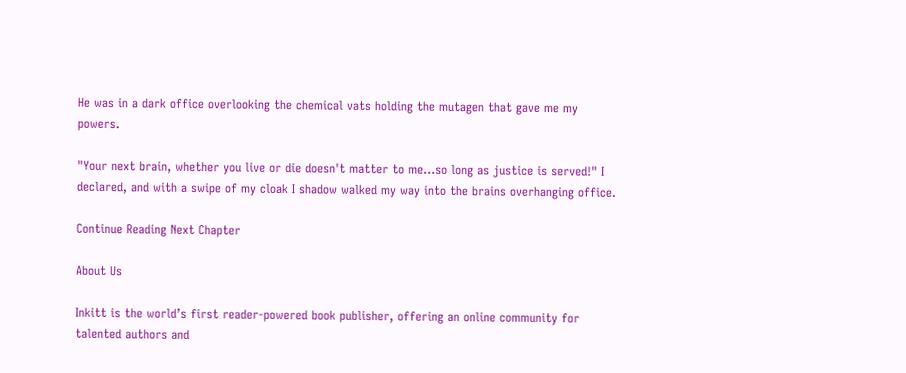He was in a dark office overlooking the chemical vats holding the mutagen that gave me my powers.

"Your next brain, whether you live or die doesn't matter to me…so long as justice is served!" I declared, and with a swipe of my cloak I shadow walked my way into the brains overhanging office.

Continue Reading Next Chapter

About Us

Inkitt is the world’s first reader-powered book publisher, offering an online community for talented authors and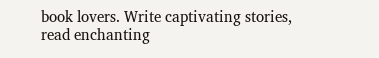book lovers. Write captivating stories, read enchanting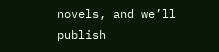novels, and we’ll publish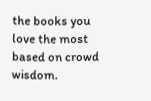the books you love the most based on crowd wisdom.